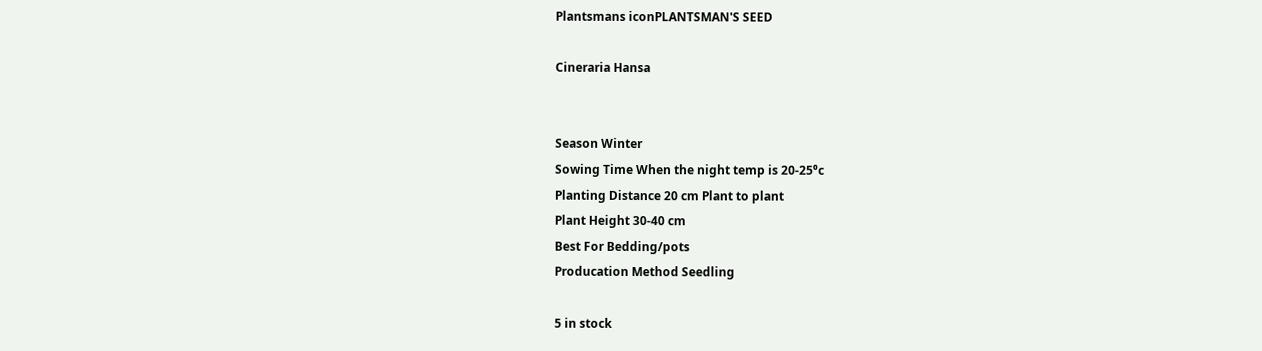Plantsmans iconPLANTSMAN'S SEED

Cineraria Hansa


Season Winter
Sowing Time When the night temp is 20-25⁰c
Planting Distance 20 cm Plant to plant
Plant Height 30-40 cm
Best For Bedding/pots
Producation Method Seedling

5 in stock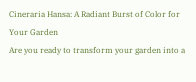Cineraria Hansa: A Radiant Burst of Color for Your Garden
Are you ready to transform your garden into a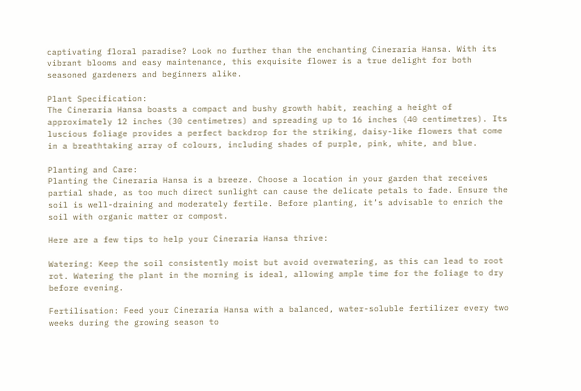captivating floral paradise? Look no further than the enchanting Cineraria Hansa. With its vibrant blooms and easy maintenance, this exquisite flower is a true delight for both seasoned gardeners and beginners alike.

Plant Specification:
The Cineraria Hansa boasts a compact and bushy growth habit, reaching a height of approximately 12 inches (30 centimetres) and spreading up to 16 inches (40 centimetres). Its luscious foliage provides a perfect backdrop for the striking, daisy-like flowers that come in a breathtaking array of colours, including shades of purple, pink, white, and blue.

Planting and Care:
Planting the Cineraria Hansa is a breeze. Choose a location in your garden that receives partial shade, as too much direct sunlight can cause the delicate petals to fade. Ensure the soil is well-draining and moderately fertile. Before planting, it’s advisable to enrich the soil with organic matter or compost.

Here are a few tips to help your Cineraria Hansa thrive:

Watering: Keep the soil consistently moist but avoid overwatering, as this can lead to root rot. Watering the plant in the morning is ideal, allowing ample time for the foliage to dry before evening.

Fertilisation: Feed your Cineraria Hansa with a balanced, water-soluble fertilizer every two weeks during the growing season to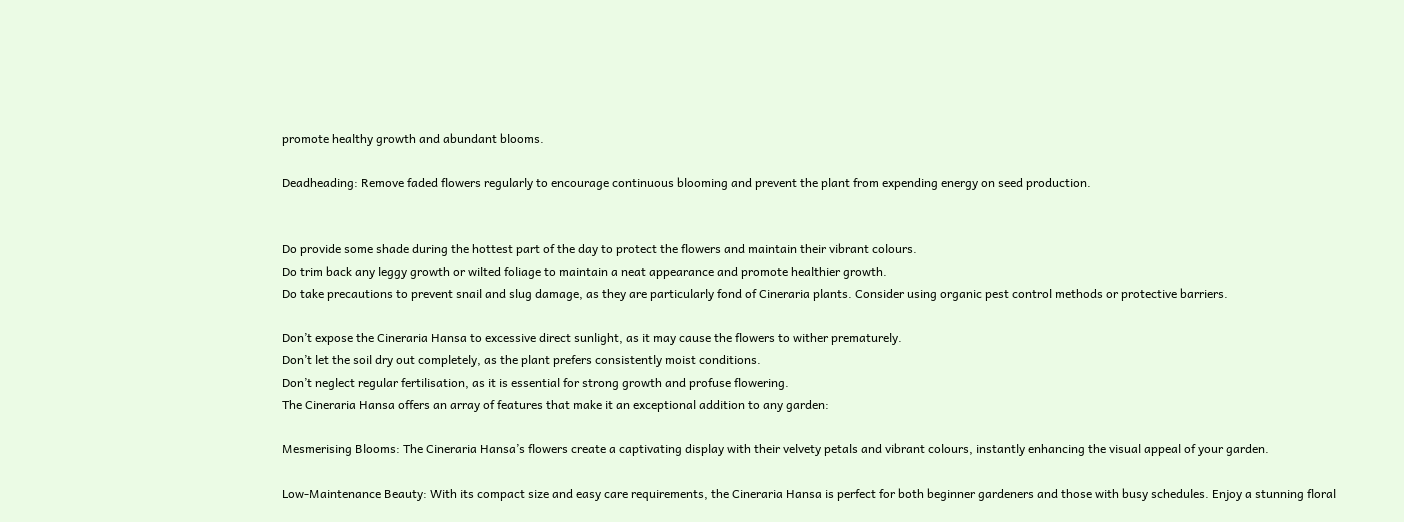promote healthy growth and abundant blooms.

Deadheading: Remove faded flowers regularly to encourage continuous blooming and prevent the plant from expending energy on seed production.


Do provide some shade during the hottest part of the day to protect the flowers and maintain their vibrant colours.
Do trim back any leggy growth or wilted foliage to maintain a neat appearance and promote healthier growth.
Do take precautions to prevent snail and slug damage, as they are particularly fond of Cineraria plants. Consider using organic pest control methods or protective barriers.

Don’t expose the Cineraria Hansa to excessive direct sunlight, as it may cause the flowers to wither prematurely.
Don’t let the soil dry out completely, as the plant prefers consistently moist conditions.
Don’t neglect regular fertilisation, as it is essential for strong growth and profuse flowering.
The Cineraria Hansa offers an array of features that make it an exceptional addition to any garden:

Mesmerising Blooms: The Cineraria Hansa’s flowers create a captivating display with their velvety petals and vibrant colours, instantly enhancing the visual appeal of your garden.

Low-Maintenance Beauty: With its compact size and easy care requirements, the Cineraria Hansa is perfect for both beginner gardeners and those with busy schedules. Enjoy a stunning floral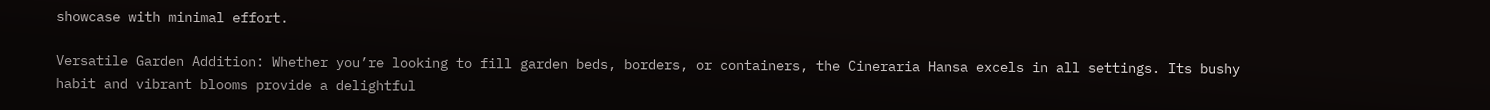showcase with minimal effort.

Versatile Garden Addition: Whether you’re looking to fill garden beds, borders, or containers, the Cineraria Hansa excels in all settings. Its bushy habit and vibrant blooms provide a delightful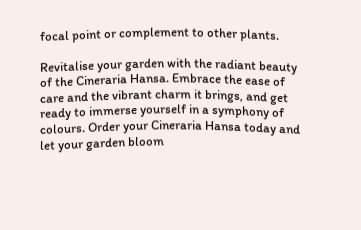focal point or complement to other plants.

Revitalise your garden with the radiant beauty of the Cineraria Hansa. Embrace the ease of care and the vibrant charm it brings, and get ready to immerse yourself in a symphony of colours. Order your Cineraria Hansa today and let your garden bloom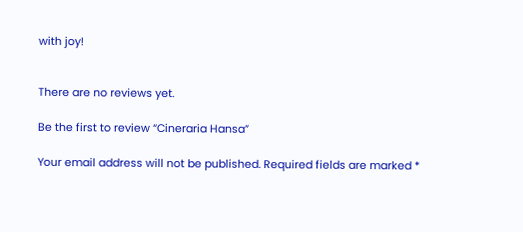with joy!


There are no reviews yet.

Be the first to review “Cineraria Hansa”

Your email address will not be published. Required fields are marked *